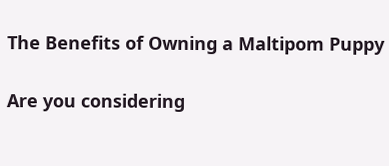The Benefits of Owning a Maltipom Puppy

Are you considering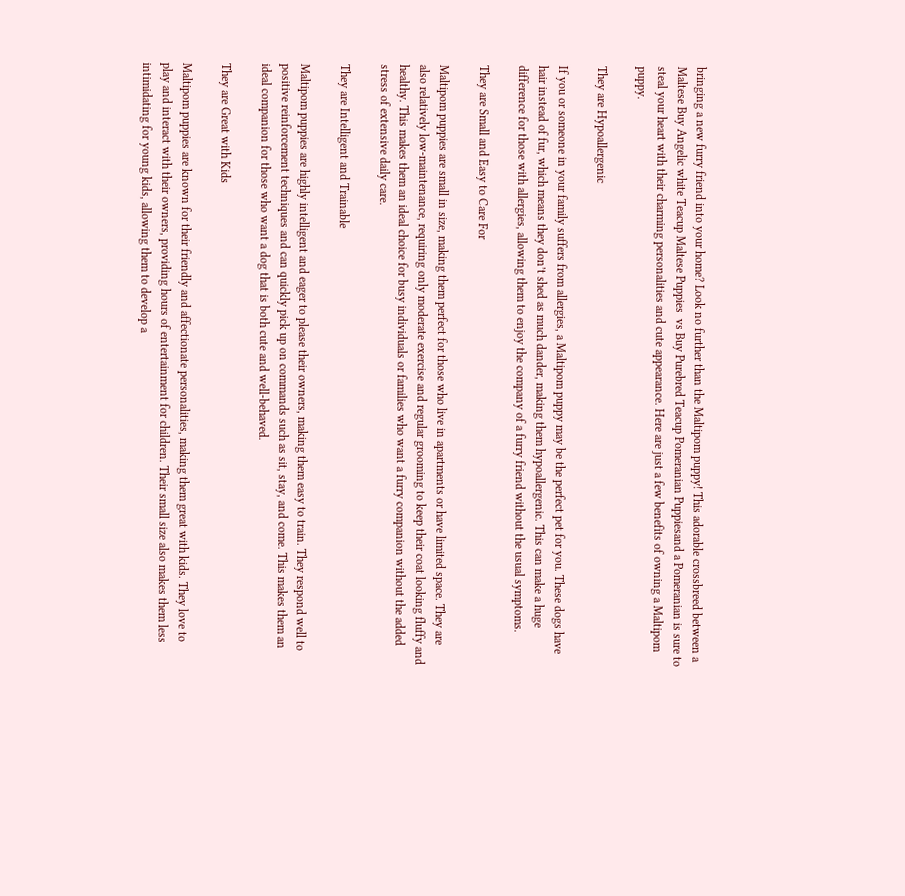bringing a new furry friend into your home? Look no further than the Maltipom puppy! This adorable crossbreed between a Maltese Buy Angelic white Teacup Maltese Puppies  vs Buy Purebred Teacup Pomeranian Puppiesand a Pomeranian is sure to steal your heart with their charming personalities and cute appearance. Here are just a few benefits of owning a Maltipom puppy.

They are Hypoallergenic

If you or someone in your family suffers from allergies, a Maltipom puppy may be the perfect pet for you. These dogs have hair instead of fur, which means they don’t shed as much dander, making them hypoallergenic. This can make a huge difference for those with allergies, allowing them to enjoy the company of a furry friend without the usual symptoms.

They are Small and Easy to Care For

Maltipom puppies are small in size, making them perfect for those who live in apartments or have limited space. They are also relatively low-maintenance, requiring only moderate exercise and regular grooming to keep their coat looking fluffy and healthy. This makes them an ideal choice for busy individuals or families who want a furry companion without the added stress of extensive daily care.

They are Intelligent and Trainable

Maltipom puppies are highly intelligent and eager to please their owners, making them easy to train. They respond well to positive reinforcement techniques and can quickly pick up on commands such as sit, stay, and come. This makes them an ideal companion for those who want a dog that is both cute and well-behaved.

They are Great with Kids

Maltipom puppies are known for their friendly and affectionate personalities, making them great with kids. They love to play and interact with their owners, providing hours of entertainment for children. Their small size also makes them less intimidating for young kids, allowing them to develop a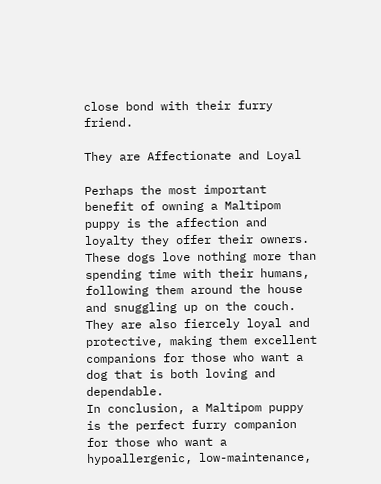close bond with their furry friend.

They are Affectionate and Loyal

Perhaps the most important benefit of owning a Maltipom puppy is the affection and loyalty they offer their owners. These dogs love nothing more than spending time with their humans, following them around the house and snuggling up on the couch. They are also fiercely loyal and protective, making them excellent companions for those who want a dog that is both loving and dependable.
In conclusion, a Maltipom puppy is the perfect furry companion for those who want a hypoallergenic, low-maintenance,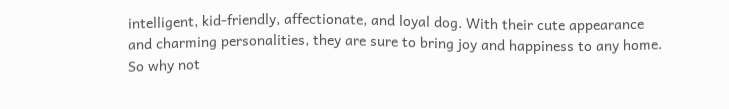intelligent, kid-friendly, affectionate, and loyal dog. With their cute appearance and charming personalities, they are sure to bring joy and happiness to any home. So why not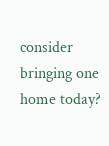consider bringing one home today?